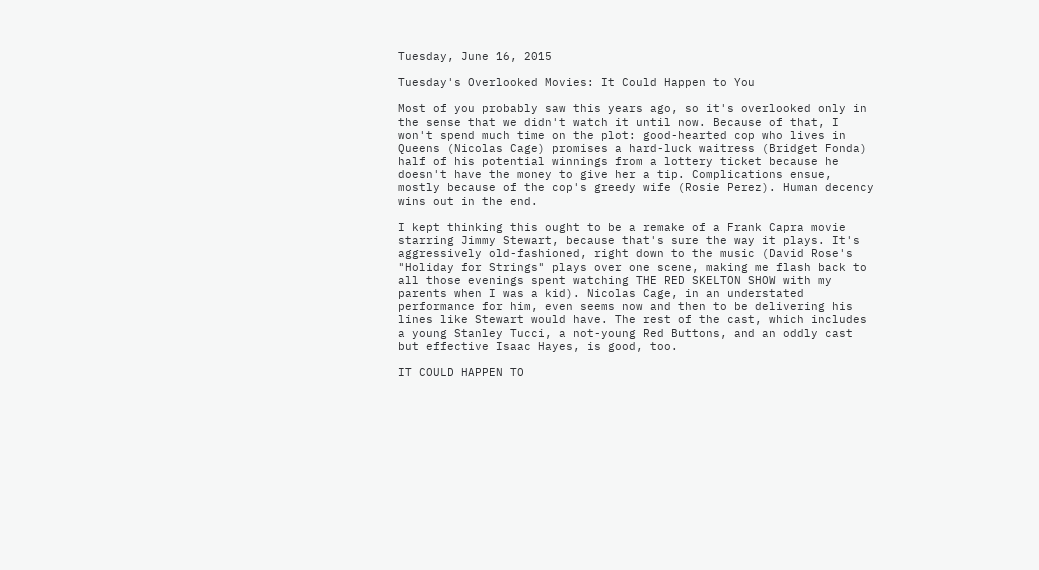Tuesday, June 16, 2015

Tuesday's Overlooked Movies: It Could Happen to You

Most of you probably saw this years ago, so it's overlooked only in the sense that we didn't watch it until now. Because of that, I won't spend much time on the plot: good-hearted cop who lives in Queens (Nicolas Cage) promises a hard-luck waitress (Bridget Fonda) half of his potential winnings from a lottery ticket because he doesn't have the money to give her a tip. Complications ensue, mostly because of the cop's greedy wife (Rosie Perez). Human decency wins out in the end.

I kept thinking this ought to be a remake of a Frank Capra movie starring Jimmy Stewart, because that's sure the way it plays. It's aggressively old-fashioned, right down to the music (David Rose's "Holiday for Strings" plays over one scene, making me flash back to all those evenings spent watching THE RED SKELTON SHOW with my parents when I was a kid). Nicolas Cage, in an understated performance for him, even seems now and then to be delivering his lines like Stewart would have. The rest of the cast, which includes a young Stanley Tucci, a not-young Red Buttons, and an oddly cast but effective Isaac Hayes, is good, too.

IT COULD HAPPEN TO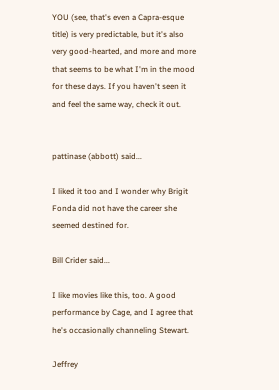YOU (see, that's even a Capra-esque title) is very predictable, but it's also very good-hearted, and more and more that seems to be what I'm in the mood for these days. If you haven't seen it and feel the same way, check it out.


pattinase (abbott) said...

I liked it too and I wonder why Brigit Fonda did not have the career she seemed destined for.

Bill Crider said...

I like movies like this, too. A good performance by Cage, and I agree that he's occasionally channeling Stewart.

Jeffrey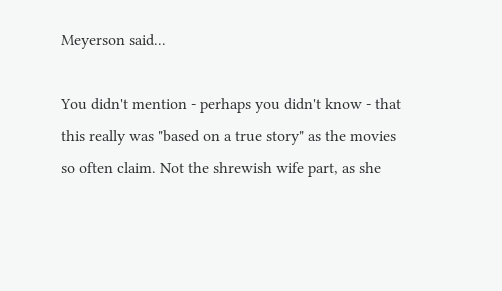Meyerson said...

You didn't mention - perhaps you didn't know - that this really was "based on a true story" as the movies so often claim. Not the shrewish wife part, as she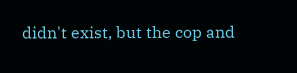didn't exist, but the cop and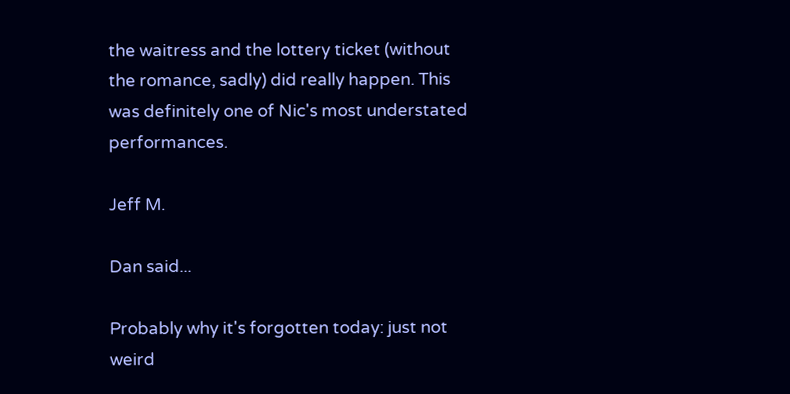the waitress and the lottery ticket (without the romance, sadly) did really happen. This was definitely one of Nic's most understated performances.

Jeff M.

Dan said...

Probably why it's forgotten today: just not weird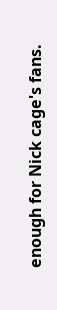enough for Nick cage's fans.